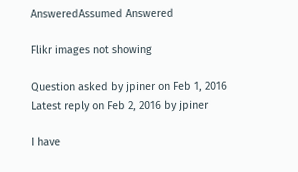AnsweredAssumed Answered

Flikr images not showing

Question asked by jpiner on Feb 1, 2016
Latest reply on Feb 2, 2016 by jpiner

I have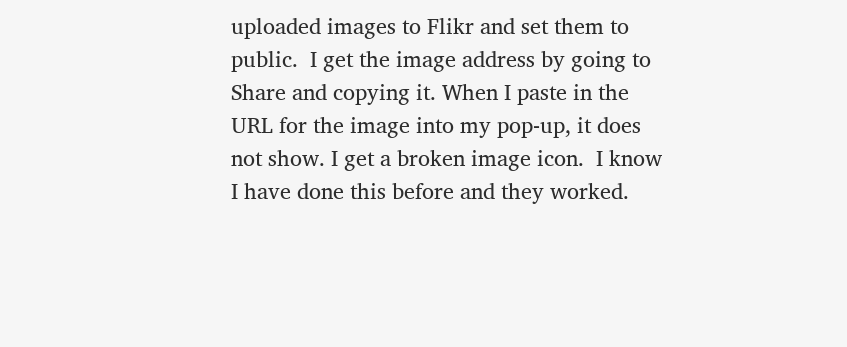uploaded images to Flikr and set them to public.  I get the image address by going to Share and copying it. When I paste in the URL for the image into my pop-up, it does not show. I get a broken image icon.  I know I have done this before and they worked.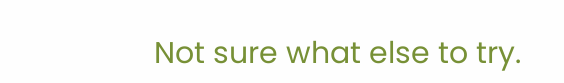Not sure what else to try.